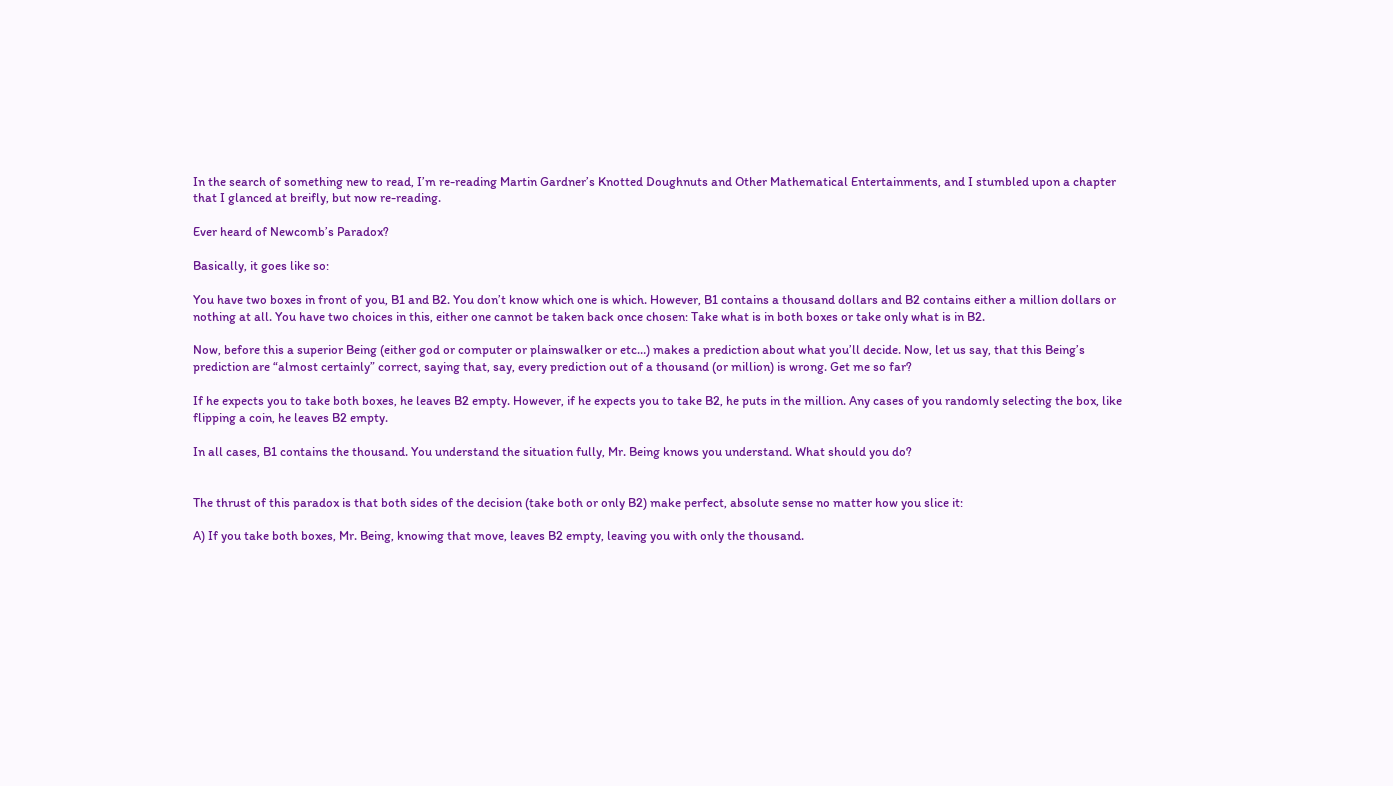In the search of something new to read, I’m re-reading Martin Gardner’s Knotted Doughnuts and Other Mathematical Entertainments, and I stumbled upon a chapter that I glanced at breifly, but now re-reading.

Ever heard of Newcomb’s Paradox?

Basically, it goes like so:

You have two boxes in front of you, B1 and B2. You don’t know which one is which. However, B1 contains a thousand dollars and B2 contains either a million dollars or nothing at all. You have two choices in this, either one cannot be taken back once chosen: Take what is in both boxes or take only what is in B2.

Now, before this a superior Being (either god or computer or plainswalker or etc…) makes a prediction about what you’ll decide. Now, let us say, that this Being’s prediction are “almost certainly” correct, saying that, say, every prediction out of a thousand (or million) is wrong. Get me so far?

If he expects you to take both boxes, he leaves B2 empty. However, if he expects you to take B2, he puts in the million. Any cases of you randomly selecting the box, like flipping a coin, he leaves B2 empty.

In all cases, B1 contains the thousand. You understand the situation fully, Mr. Being knows you understand. What should you do?


The thrust of this paradox is that both sides of the decision (take both or only B2) make perfect, absolute sense no matter how you slice it:

A) If you take both boxes, Mr. Being, knowing that move, leaves B2 empty, leaving you with only the thousand.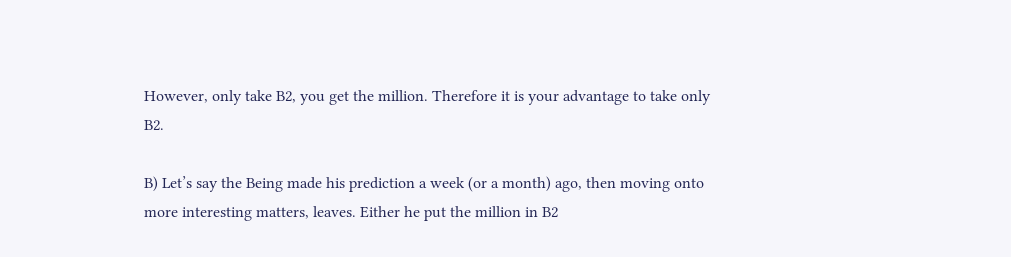However, only take B2, you get the million. Therefore it is your advantage to take only B2.

B) Let’s say the Being made his prediction a week (or a month) ago, then moving onto more interesting matters, leaves. Either he put the million in B2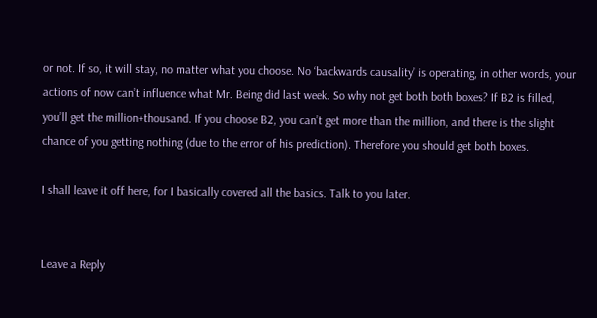or not. If so, it will stay, no matter what you choose. No ‘backwards causality’ is operating, in other words, your actions of now can’t influence what Mr. Being did last week. So why not get both both boxes? If B2 is filled, you’ll get the million+thousand. If you choose B2, you can’t get more than the million, and there is the slight chance of you getting nothing (due to the error of his prediction). Therefore you should get both boxes.

I shall leave it off here, for I basically covered all the basics. Talk to you later.


Leave a Reply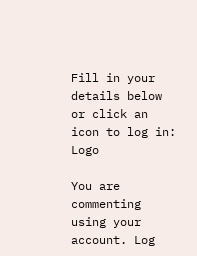Fill in your details below or click an icon to log in: Logo

You are commenting using your account. Log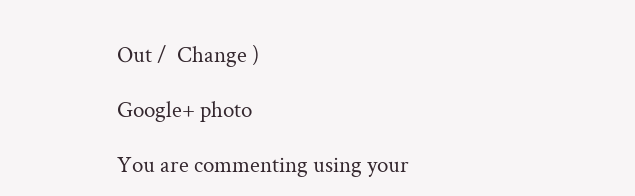Out /  Change )

Google+ photo

You are commenting using your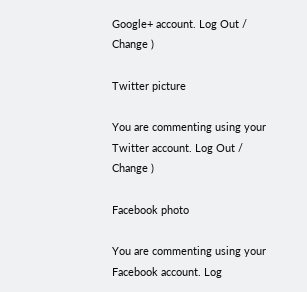Google+ account. Log Out /  Change )

Twitter picture

You are commenting using your Twitter account. Log Out /  Change )

Facebook photo

You are commenting using your Facebook account. Log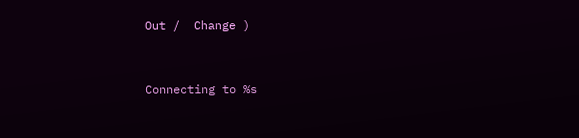Out /  Change )


Connecting to %s